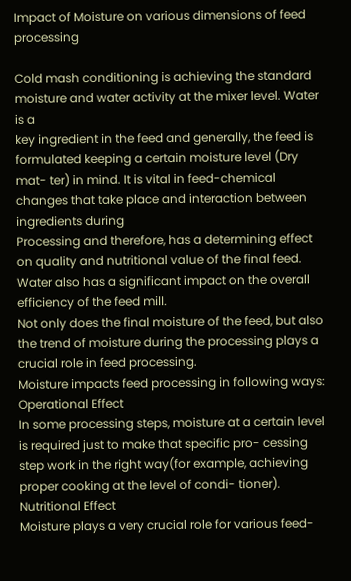Impact of Moisture on various dimensions of feed processing

Cold mash conditioning is achieving the standard moisture and water activity at the mixer level. Water is a
key ingredient in the feed and generally, the feed is formulated keeping a certain moisture level (Dry mat- ter) in mind. It is vital in feed-chemical changes that take place and interaction between ingredients during
Processing and therefore, has a determining effect on quality and nutritional value of the final feed. Water also has a significant impact on the overall efficiency of the feed mill.
Not only does the final moisture of the feed, but also the trend of moisture during the processing plays a crucial role in feed processing.
Moisture impacts feed processing in following ways:
Operational Effect
In some processing steps, moisture at a certain level is required just to make that specific pro- cessing step work in the right way(for example, achieving proper cooking at the level of condi- tioner).
Nutritional Effect
Moisture plays a very crucial role for various feed-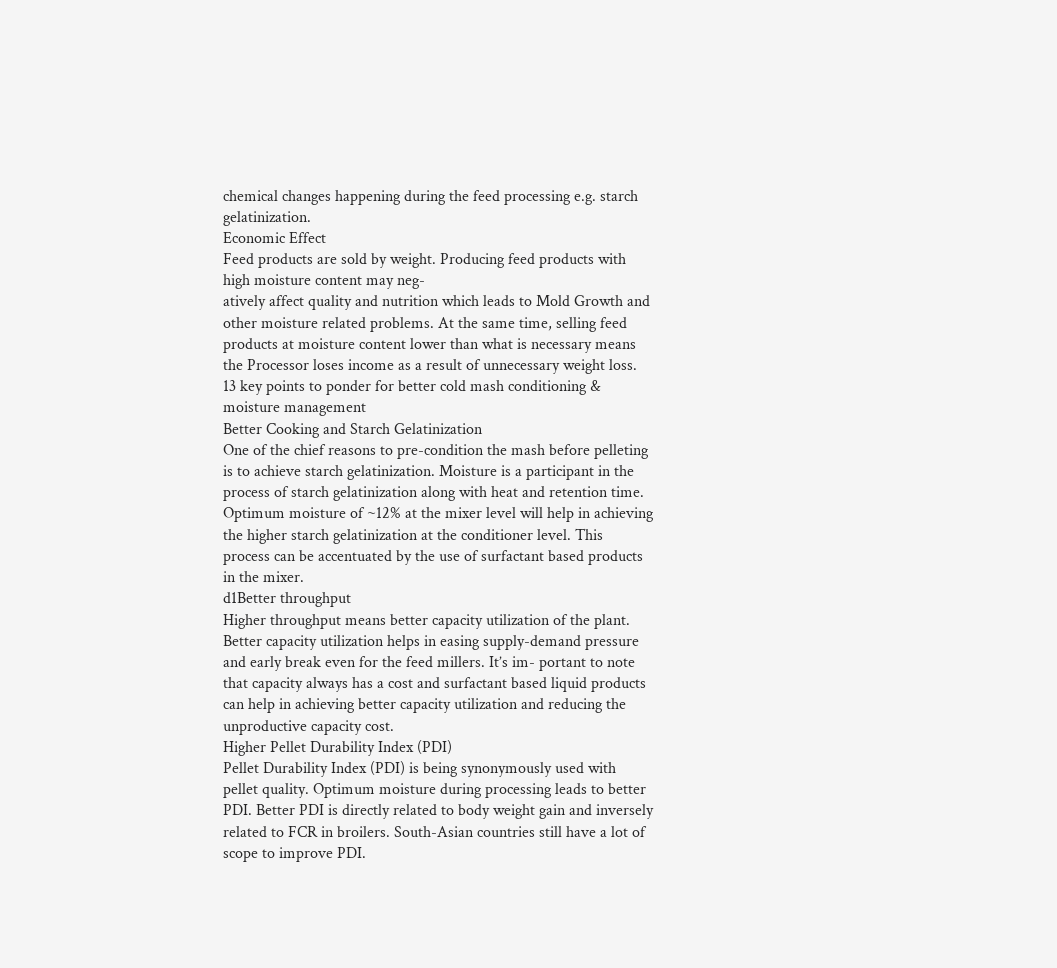chemical changes happening during the feed processing e.g. starch gelatinization.
Economic Effect
Feed products are sold by weight. Producing feed products with high moisture content may neg-
atively affect quality and nutrition which leads to Mold Growth and other moisture related problems. At the same time, selling feed products at moisture content lower than what is necessary means the Processor loses income as a result of unnecessary weight loss.
13 key points to ponder for better cold mash conditioning & moisture management
Better Cooking and Starch Gelatinization
One of the chief reasons to pre-condition the mash before pelleting is to achieve starch gelatinization. Moisture is a participant in the process of starch gelatinization along with heat and retention time. Optimum moisture of ~12% at the mixer level will help in achieving the higher starch gelatinization at the conditioner level. This process can be accentuated by the use of surfactant based products in the mixer.
d1Better throughput
Higher throughput means better capacity utilization of the plant. Better capacity utilization helps in easing supply-demand pressure and early break even for the feed millers. It’s im- portant to note that capacity always has a cost and surfactant based liquid products can help in achieving better capacity utilization and reducing the unproductive capacity cost.
Higher Pellet Durability Index (PDI)
Pellet Durability Index (PDI) is being synonymously used with pellet quality. Optimum moisture during processing leads to better PDI. Better PDI is directly related to body weight gain and inversely related to FCR in broilers. South-Asian countries still have a lot of scope to improve PDI.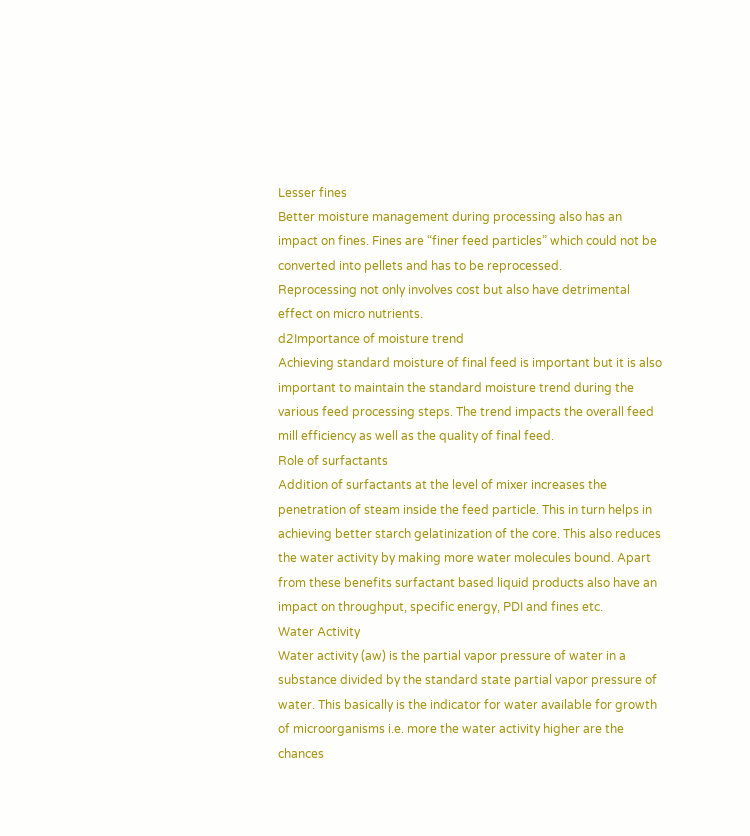Lesser fines
Better moisture management during processing also has an impact on fines. Fines are “finer feed particles” which could not be converted into pellets and has to be reprocessed.
Reprocessing not only involves cost but also have detrimental effect on micro nutrients.
d2Importance of moisture trend
Achieving standard moisture of final feed is important but it is also important to maintain the standard moisture trend during the various feed processing steps. The trend impacts the overall feed mill efficiency as well as the quality of final feed.
Role of surfactants
Addition of surfactants at the level of mixer increases the penetration of steam inside the feed particle. This in turn helps in achieving better starch gelatinization of the core. This also reduces the water activity by making more water molecules bound. Apart from these benefits surfactant based liquid products also have an impact on throughput, specific energy, PDI and fines etc.
Water Activity
Water activity (aw) is the partial vapor pressure of water in a substance divided by the standard state partial vapor pressure of water. This basically is the indicator for water available for growth of microorganisms i.e. more the water activity higher are the chances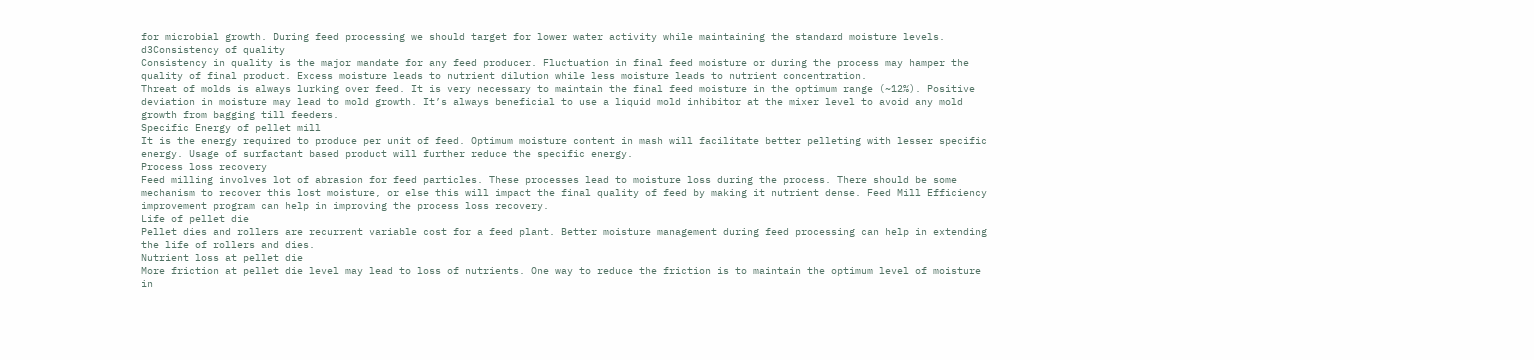for microbial growth. During feed processing we should target for lower water activity while maintaining the standard moisture levels.
d3Consistency of quality
Consistency in quality is the major mandate for any feed producer. Fluctuation in final feed moisture or during the process may hamper the quality of final product. Excess moisture leads to nutrient dilution while less moisture leads to nutrient concentration.
Threat of molds is always lurking over feed. It is very necessary to maintain the final feed moisture in the optimum range (~12%). Positive deviation in moisture may lead to mold growth. It’s always beneficial to use a liquid mold inhibitor at the mixer level to avoid any mold growth from bagging till feeders.
Specific Energy of pellet mill
It is the energy required to produce per unit of feed. Optimum moisture content in mash will facilitate better pelleting with lesser specific energy. Usage of surfactant based product will further reduce the specific energy.
Process loss recovery
Feed milling involves lot of abrasion for feed particles. These processes lead to moisture loss during the process. There should be some mechanism to recover this lost moisture, or else this will impact the final quality of feed by making it nutrient dense. Feed Mill Efficiency improvement program can help in improving the process loss recovery.
Life of pellet die
Pellet dies and rollers are recurrent variable cost for a feed plant. Better moisture management during feed processing can help in extending the life of rollers and dies.
Nutrient loss at pellet die
More friction at pellet die level may lead to loss of nutrients. One way to reduce the friction is to maintain the optimum level of moisture in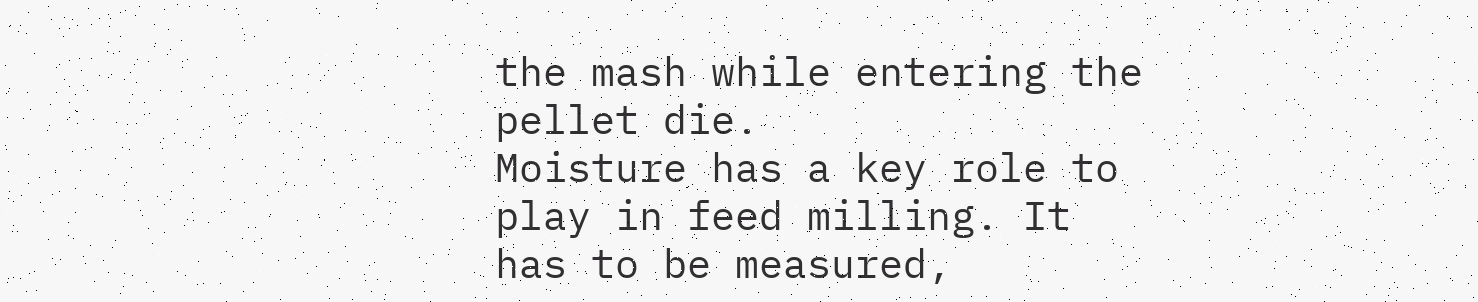the mash while entering the pellet die.
Moisture has a key role to play in feed milling. It has to be measured,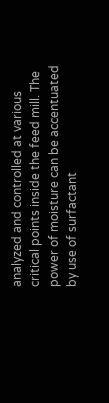analyzed and controlled at various critical points inside the feed mill. The power of moisture can be accentuated by use of surfactant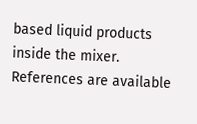based liquid products inside the mixer.
References are available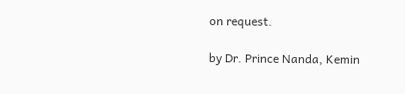on request.

by Dr. Prince Nanda, Kemin